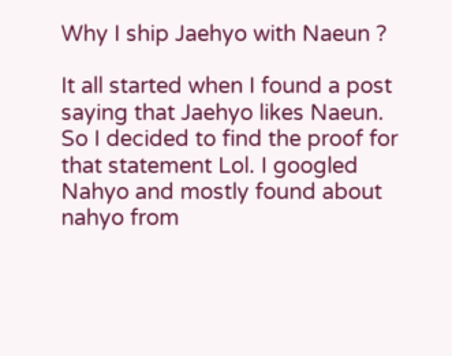Why I ship Jaehyo with Naeun ?

It all started when I found a post saying that Jaehyo likes Naeun. So I decided to find the proof for that statement Lol. I googled Nahyo and mostly found about nahyo from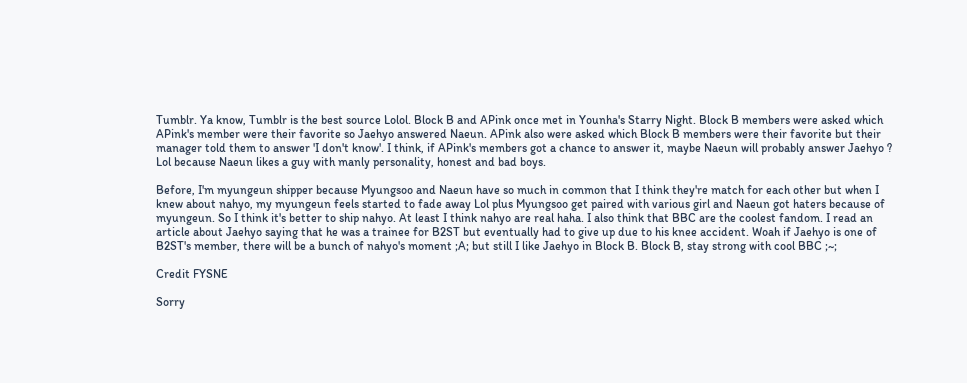Tumblr. Ya know, Tumblr is the best source Lolol. Block B and APink once met in Younha's Starry Night. Block B members were asked which APink's member were their favorite so Jaehyo answered Naeun. APink also were asked which Block B members were their favorite but their manager told them to answer 'I don't know'. I think, if APink's members got a chance to answer it, maybe Naeun will probably answer Jaehyo ? Lol because Naeun likes a guy with manly personality, honest and bad boys.

Before, I'm myungeun shipper because Myungsoo and Naeun have so much in common that I think they're match for each other but when I knew about nahyo, my myungeun feels started to fade away Lol plus Myungsoo get paired with various girl and Naeun got haters because of myungeun. So I think it's better to ship nahyo. At least I think nahyo are real haha. I also think that BBC are the coolest fandom. I read an article about Jaehyo saying that he was a trainee for B2ST but eventually had to give up due to his knee accident. Woah if Jaehyo is one of B2ST's member, there will be a bunch of nahyo's moment ;A; but still I like Jaehyo in Block B. Block B, stay strong with cool BBC ;~;

Credit FYSNE

Sorry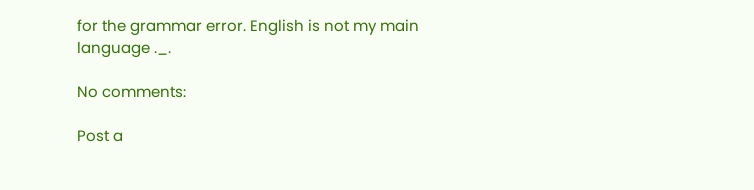for the grammar error. English is not my main language ._.

No comments:

Post a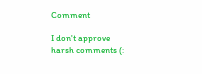Comment

I don't approve harsh comments (: